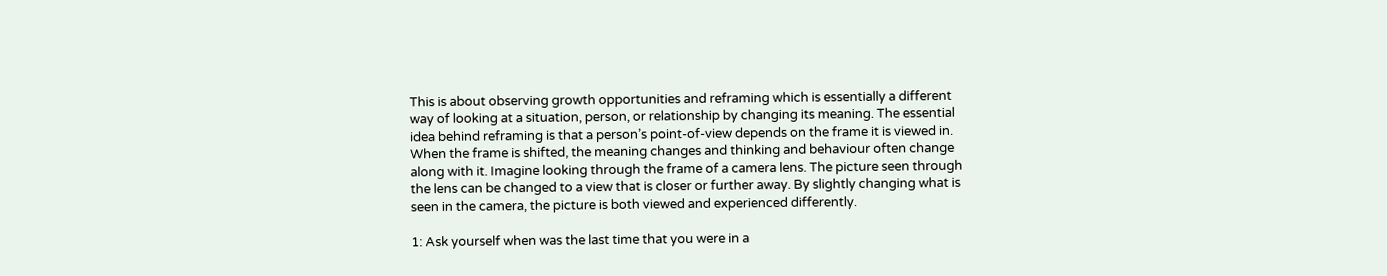This is about observing growth opportunities and reframing which is essentially a different way of looking at a situation, person, or relationship by changing its meaning. The essential idea behind reframing is that a person’s point-of-view depends on the frame it is viewed in. When the frame is shifted, the meaning changes and thinking and behaviour often change along with it. Imagine looking through the frame of a camera lens. The picture seen through the lens can be changed to a view that is closer or further away. By slightly changing what is seen in the camera, the picture is both viewed and experienced differently.

1: Ask yourself when was the last time that you were in a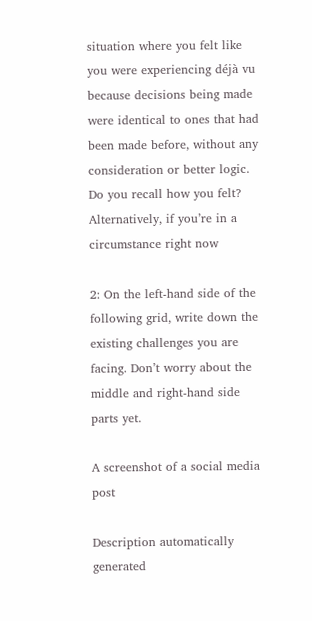situation where you felt like you were experiencing déjà vu because decisions being made were identical to ones that had been made before, without any consideration or better logic. Do you recall how you felt? Alternatively, if you’re in a circumstance right now

2: On the left-hand side of the following grid, write down the existing challenges you are facing. Don’t worry about the middle and right-hand side parts yet.

A screenshot of a social media post

Description automatically generated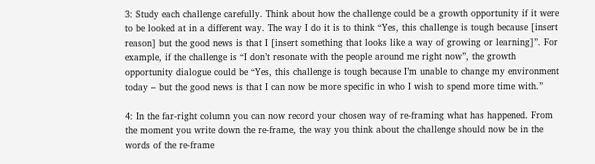3: Study each challenge carefully. Think about how the challenge could be a growth opportunity if it were to be looked at in a different way. The way I do it is to think “Yes, this challenge is tough because [insert reason] but the good news is that I [insert something that looks like a way of growing or learning]”. For example, if the challenge is “I don’t resonate with the people around me right now”, the growth opportunity dialogue could be “Yes, this challenge is tough because I’m unable to change my environment today – but the good news is that I can now be more specific in who I wish to spend more time with.”

4: In the far-right column you can now record your chosen way of re-framing what has happened. From the moment you write down the re-frame, the way you think about the challenge should now be in the words of the re-frame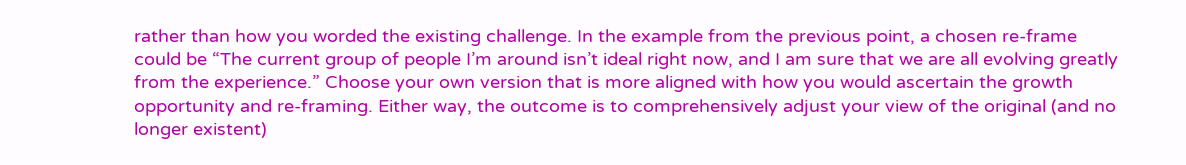rather than how you worded the existing challenge. In the example from the previous point, a chosen re-frame could be “The current group of people I’m around isn’t ideal right now, and I am sure that we are all evolving greatly from the experience.” Choose your own version that is more aligned with how you would ascertain the growth opportunity and re-framing. Either way, the outcome is to comprehensively adjust your view of the original (and no longer existent)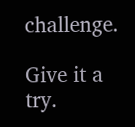challenge.

Give it a try.